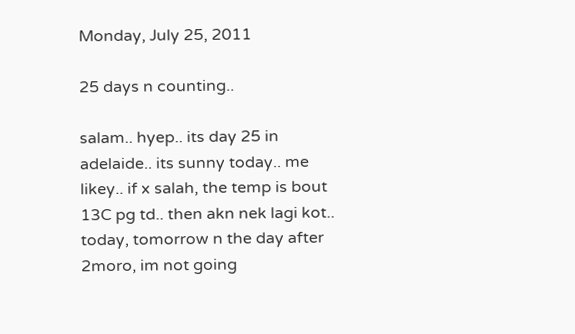Monday, July 25, 2011

25 days n counting..

salam.. hyep.. its day 25 in adelaide.. its sunny today.. me likey.. if x salah, the temp is bout 13C pg td.. then akn nek lagi kot.. today, tomorrow n the day after 2moro, im not going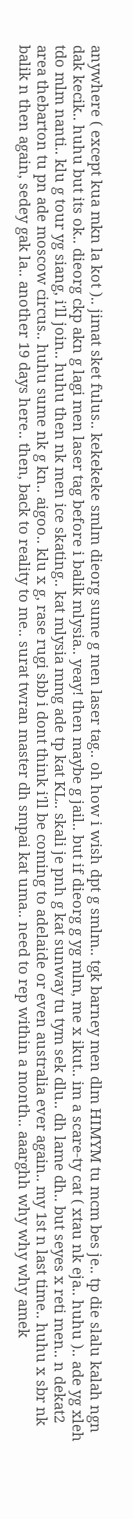anywhere ( except kua mkn la kot ).. jimat sket fulus.. kekekeke smlm dieorg sume g men laser tag.. oh how i wish dpt g smlm.. tgk barney men dlm HIMYM tu mcm bes je.. tp die slalu kalah ngn dak kecik.. huhu but its ok.. dieorg ckp akn g lagi men laser tag before i balik mlysia.. yeay! then maybe g jail.. but if dieorg g yg mlm, me x ikut.. im a scare-ty cat ( xtau nk eja.. huhu ).. ade yg xleh tdo mlm nanti.. klu g tour yg siang, i'll join.. huhu then nk men ice skating.. kat mlysia mmg ade tp kat KL.. skali je pnh g kat sunway tu tym sek dlu.. dh lame dh.. but seyes x reti men.. n dekat2 area thebarton tu pn ade moscow circus.. huhu sume nk g kn.. aigoo.. klu x g, rase rugi sbb i dont think i'll be coming to adelaide or even australia ever again.. my 1st n last time.. huhu x sbr nk balik n then again, sedey gak la.. another 19 days here.. then, back to reality to me.. surat twran master dh smpai kat uma.. need to rep within a month.. aaarghh why why why amek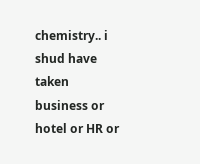chemistry.. i shud have taken business or hotel or HR or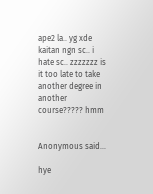ape2 la.. yg xde kaitan ngn sc.. i hate sc.. zzzzzzz is it too late to take another degree in another course????? hmm


Anonymous said...

hye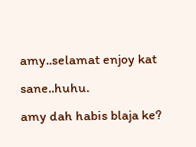amy..selamat enjoy kat sane..huhu.
amy dah habis blaja ke?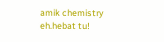amik chemistry eh.hebat tu!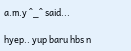a.m.y ^_^ said...

hyep.. yup baru hbs n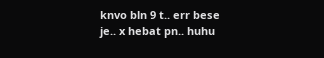knvo bln 9 t.. err bese je.. x hebat pn.. huhu